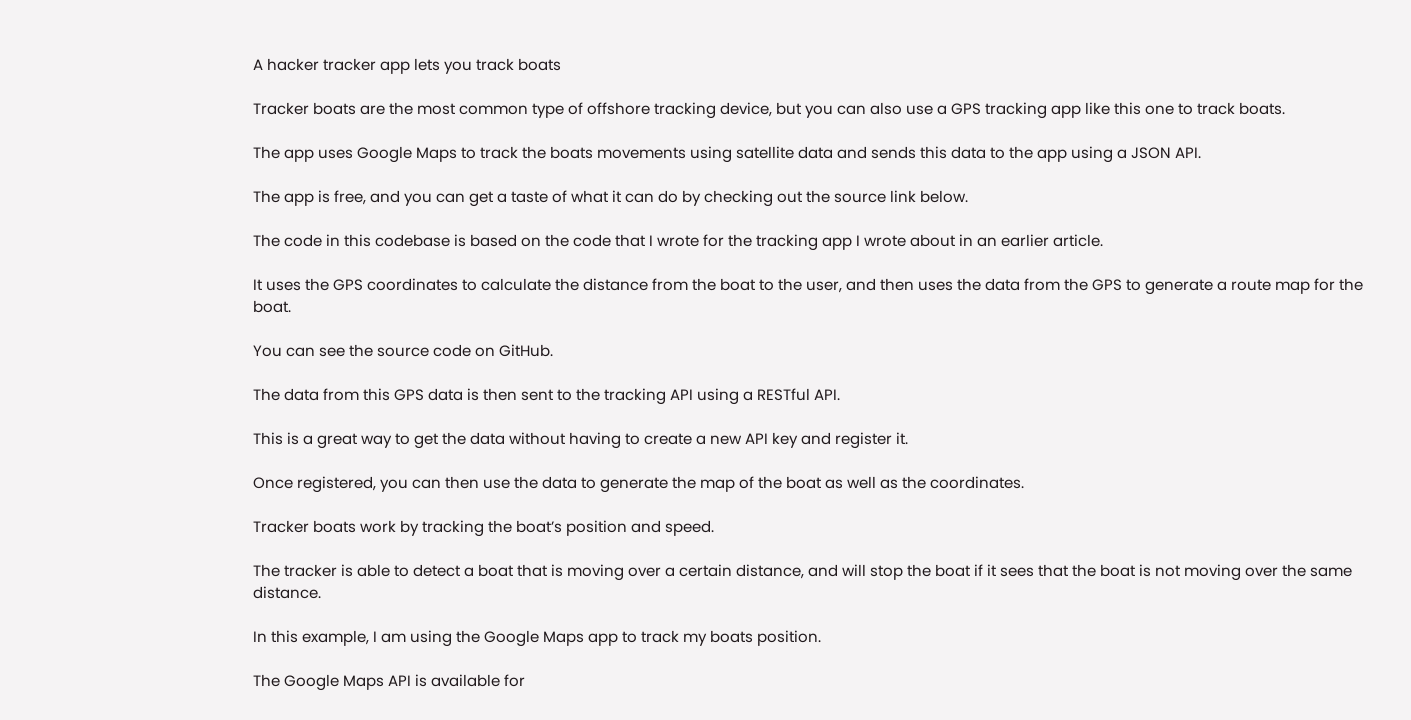A hacker tracker app lets you track boats

Tracker boats are the most common type of offshore tracking device, but you can also use a GPS tracking app like this one to track boats.

The app uses Google Maps to track the boats movements using satellite data and sends this data to the app using a JSON API.

The app is free, and you can get a taste of what it can do by checking out the source link below.

The code in this codebase is based on the code that I wrote for the tracking app I wrote about in an earlier article.

It uses the GPS coordinates to calculate the distance from the boat to the user, and then uses the data from the GPS to generate a route map for the boat.

You can see the source code on GitHub.

The data from this GPS data is then sent to the tracking API using a RESTful API.

This is a great way to get the data without having to create a new API key and register it.

Once registered, you can then use the data to generate the map of the boat as well as the coordinates.

Tracker boats work by tracking the boat’s position and speed.

The tracker is able to detect a boat that is moving over a certain distance, and will stop the boat if it sees that the boat is not moving over the same distance.

In this example, I am using the Google Maps app to track my boats position.

The Google Maps API is available for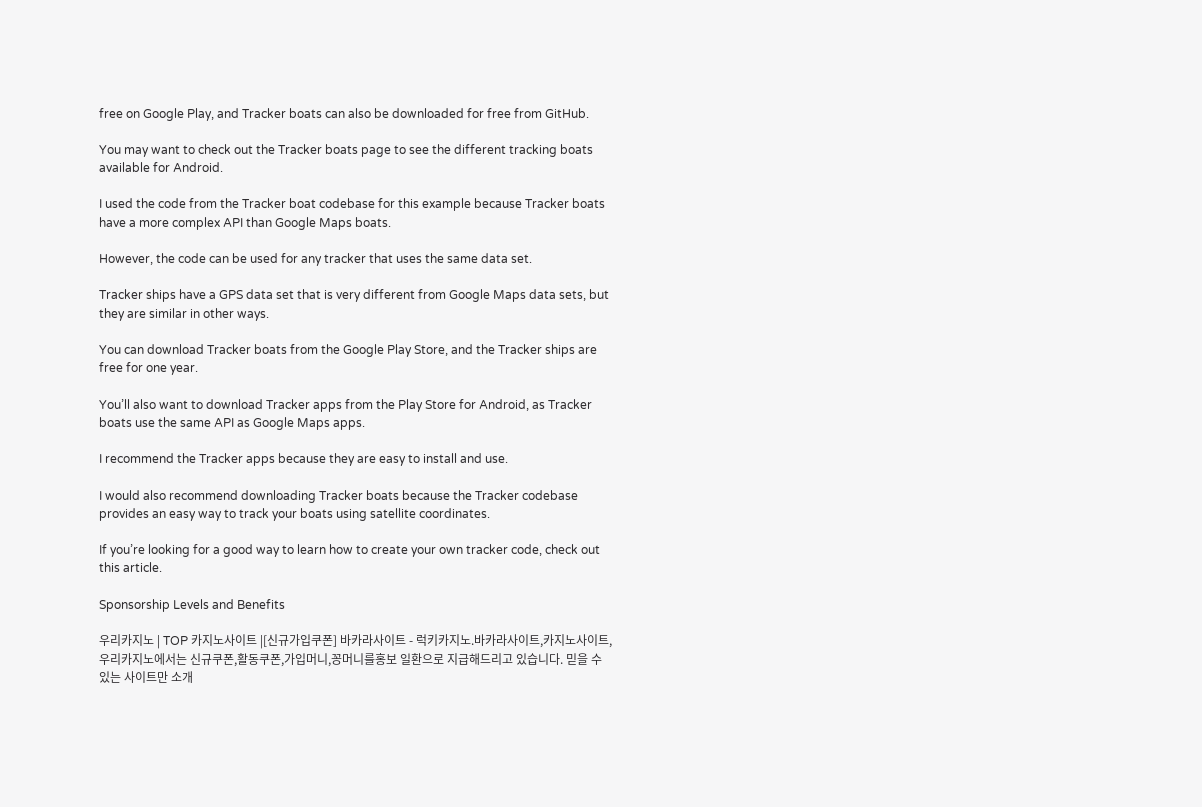free on Google Play, and Tracker boats can also be downloaded for free from GitHub.

You may want to check out the Tracker boats page to see the different tracking boats available for Android.

I used the code from the Tracker boat codebase for this example because Tracker boats have a more complex API than Google Maps boats.

However, the code can be used for any tracker that uses the same data set.

Tracker ships have a GPS data set that is very different from Google Maps data sets, but they are similar in other ways.

You can download Tracker boats from the Google Play Store, and the Tracker ships are free for one year.

You’ll also want to download Tracker apps from the Play Store for Android, as Tracker boats use the same API as Google Maps apps.

I recommend the Tracker apps because they are easy to install and use.

I would also recommend downloading Tracker boats because the Tracker codebase provides an easy way to track your boats using satellite coordinates.

If you’re looking for a good way to learn how to create your own tracker code, check out this article.

Sponsorship Levels and Benefits

우리카지노 | TOP 카지노사이트 |[신규가입쿠폰] 바카라사이트 - 럭키카지노.바카라사이트,카지노사이트,우리카지노에서는 신규쿠폰,활동쿠폰,가입머니,꽁머니를홍보 일환으로 지급해드리고 있습니다. 믿을 수 있는 사이트만 소개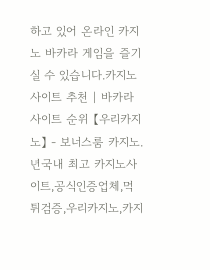하고 있어 온라인 카지노 바카라 게임을 즐기실 수 있습니다.카지노사이트 추천 | 바카라사이트 순위 【우리카지노】 - 보너스룸 카지노.년국내 최고 카지노사이트,공식인증업체,먹튀검증,우리카지노,카지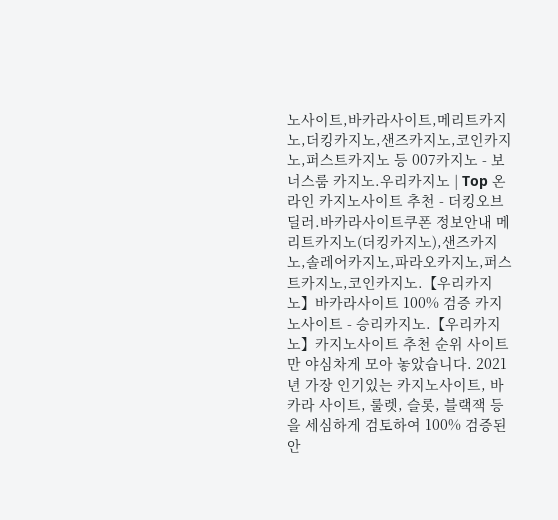노사이트,바카라사이트,메리트카지노,더킹카지노,샌즈카지노,코인카지노,퍼스트카지노 등 007카지노 - 보너스룸 카지노.우리카지노 | Top 온라인 카지노사이트 추천 - 더킹오브딜러.바카라사이트쿠폰 정보안내 메리트카지노(더킹카지노),샌즈카지노,솔레어카지노,파라오카지노,퍼스트카지노,코인카지노.【우리카지노】바카라사이트 100% 검증 카지노사이트 - 승리카지노.【우리카지노】카지노사이트 추천 순위 사이트만 야심차게 모아 놓았습니다. 2021년 가장 인기있는 카지노사이트, 바카라 사이트, 룰렛, 슬롯, 블랙잭 등을 세심하게 검토하여 100% 검증된 안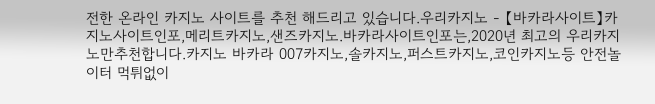전한 온라인 카지노 사이트를 추천 해드리고 있습니다.우리카지노 - 【바카라사이트】카지노사이트인포,메리트카지노,샌즈카지노.바카라사이트인포는,2020년 최고의 우리카지노만추천합니다.카지노 바카라 007카지노,솔카지노,퍼스트카지노,코인카지노등 안전놀이터 먹튀없이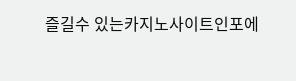즐길수 있는카지노사이트인포에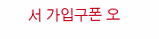서 가입구폰 오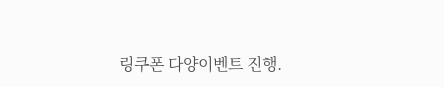링쿠폰 다양이벤트 진행.